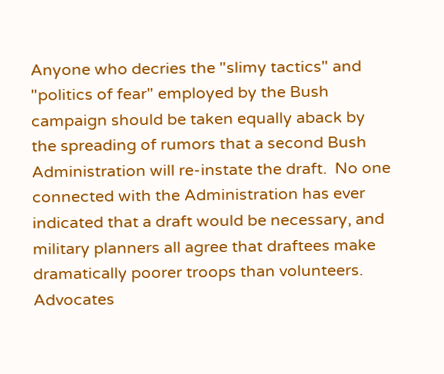Anyone who decries the "slimy tactics" and "politics of fear" employed by the Bush campaign should be taken equally aback by the spreading of rumors that a second Bush Administration will re-instate the draft.  No one connected with the Administration has ever indicated that a draft would be necessary, and military planners all agree that draftees make dramatically poorer troops than volunteers.  Advocates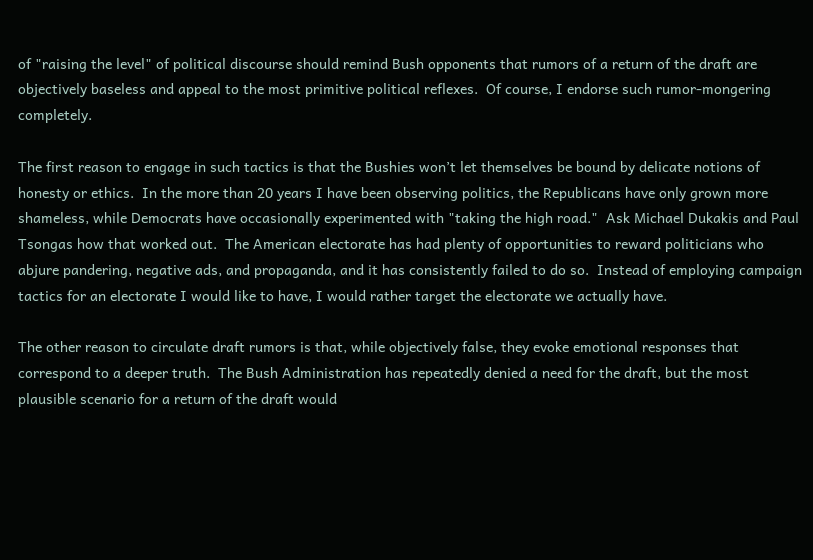of "raising the level" of political discourse should remind Bush opponents that rumors of a return of the draft are objectively baseless and appeal to the most primitive political reflexes.  Of course, I endorse such rumor-mongering completely.

The first reason to engage in such tactics is that the Bushies won’t let themselves be bound by delicate notions of honesty or ethics.  In the more than 20 years I have been observing politics, the Republicans have only grown more shameless, while Democrats have occasionally experimented with "taking the high road."  Ask Michael Dukakis and Paul Tsongas how that worked out.  The American electorate has had plenty of opportunities to reward politicians who abjure pandering, negative ads, and propaganda, and it has consistently failed to do so.  Instead of employing campaign tactics for an electorate I would like to have, I would rather target the electorate we actually have.

The other reason to circulate draft rumors is that, while objectively false, they evoke emotional responses that correspond to a deeper truth.  The Bush Administration has repeatedly denied a need for the draft, but the most plausible scenario for a return of the draft would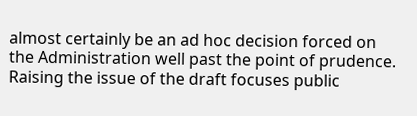almost certainly be an ad hoc decision forced on the Administration well past the point of prudence.  Raising the issue of the draft focuses public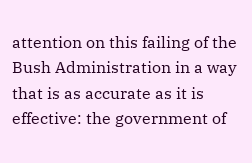attention on this failing of the Bush Administration in a way that is as accurate as it is effective: the government of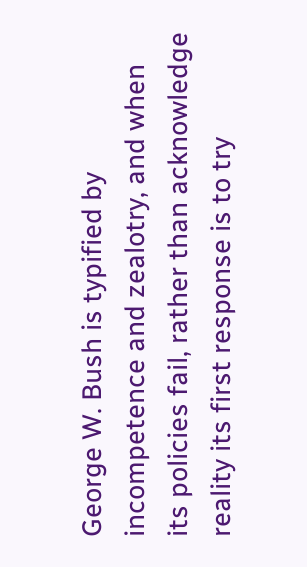George W. Bush is typified by incompetence and zealotry, and when its policies fail, rather than acknowledge reality its first response is to try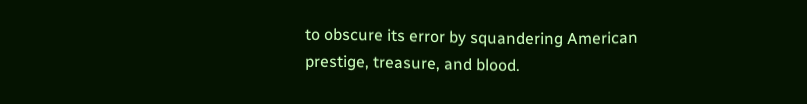to obscure its error by squandering American prestige, treasure, and blood.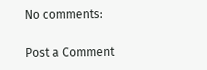No comments:

Post a Comment